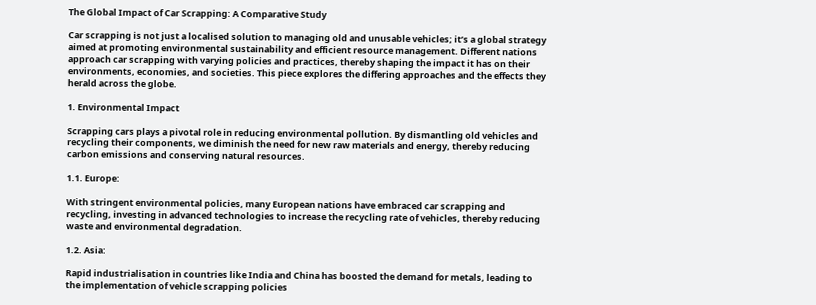The Global Impact of Car Scrapping: A Comparative Study

Car scrapping is not just a localised solution to managing old and unusable vehicles; it’s a global strategy aimed at promoting environmental sustainability and efficient resource management. Different nations approach car scrapping with varying policies and practices, thereby shaping the impact it has on their environments, economies, and societies. This piece explores the differing approaches and the effects they herald across the globe.

1. Environmental Impact

Scrapping cars plays a pivotal role in reducing environmental pollution. By dismantling old vehicles and recycling their components, we diminish the need for new raw materials and energy, thereby reducing carbon emissions and conserving natural resources.

1.1. Europe:

With stringent environmental policies, many European nations have embraced car scrapping and recycling, investing in advanced technologies to increase the recycling rate of vehicles, thereby reducing waste and environmental degradation.

1.2. Asia:

Rapid industrialisation in countries like India and China has boosted the demand for metals, leading to the implementation of vehicle scrapping policies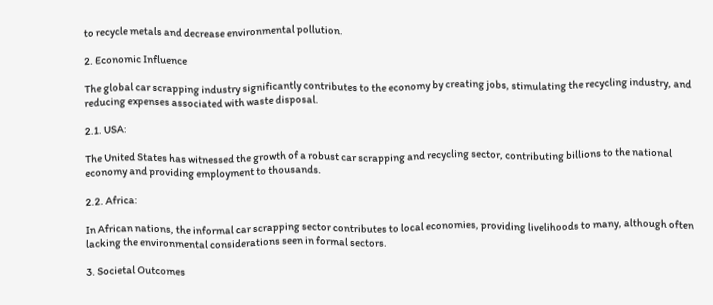to recycle metals and decrease environmental pollution.

2. Economic Influence

The global car scrapping industry significantly contributes to the economy by creating jobs, stimulating the recycling industry, and reducing expenses associated with waste disposal.

2.1. USA:

The United States has witnessed the growth of a robust car scrapping and recycling sector, contributing billions to the national economy and providing employment to thousands.

2.2. Africa:

In African nations, the informal car scrapping sector contributes to local economies, providing livelihoods to many, although often lacking the environmental considerations seen in formal sectors.

3. Societal Outcomes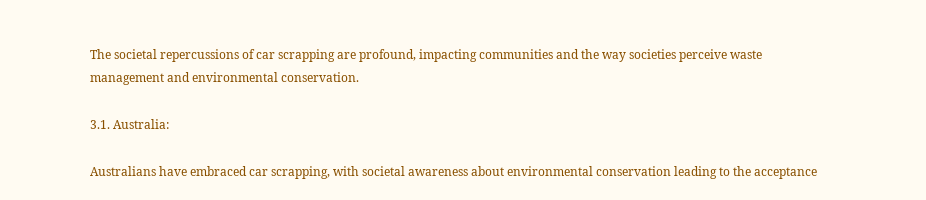The societal repercussions of car scrapping are profound, impacting communities and the way societies perceive waste management and environmental conservation.

3.1. Australia:

Australians have embraced car scrapping, with societal awareness about environmental conservation leading to the acceptance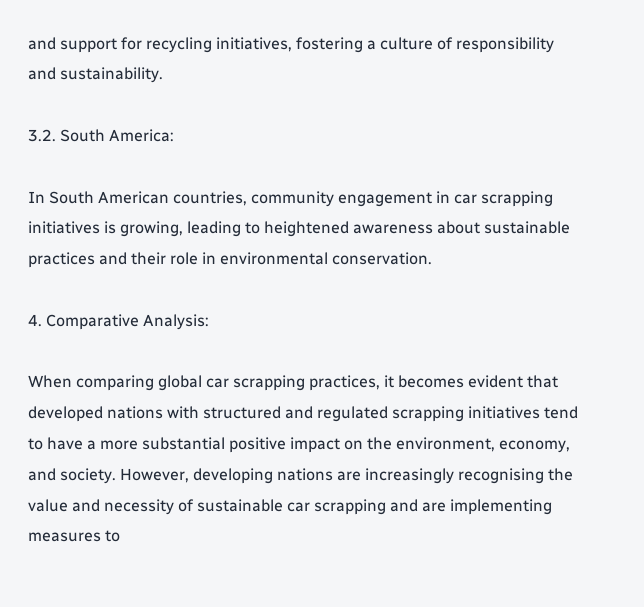and support for recycling initiatives, fostering a culture of responsibility and sustainability.

3.2. South America:

In South American countries, community engagement in car scrapping initiatives is growing, leading to heightened awareness about sustainable practices and their role in environmental conservation.

4. Comparative Analysis:

When comparing global car scrapping practices, it becomes evident that developed nations with structured and regulated scrapping initiatives tend to have a more substantial positive impact on the environment, economy, and society. However, developing nations are increasingly recognising the value and necessity of sustainable car scrapping and are implementing measures to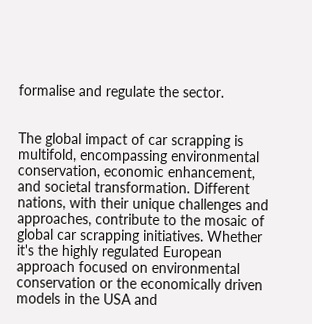formalise and regulate the sector.


The global impact of car scrapping is multifold, encompassing environmental conservation, economic enhancement, and societal transformation. Different nations, with their unique challenges and approaches, contribute to the mosaic of global car scrapping initiatives. Whether it's the highly regulated European approach focused on environmental conservation or the economically driven models in the USA and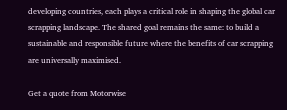developing countries, each plays a critical role in shaping the global car scrapping landscape. The shared goal remains the same: to build a sustainable and responsible future where the benefits of car scrapping are universally maximised.

Get a quote from Motorwise